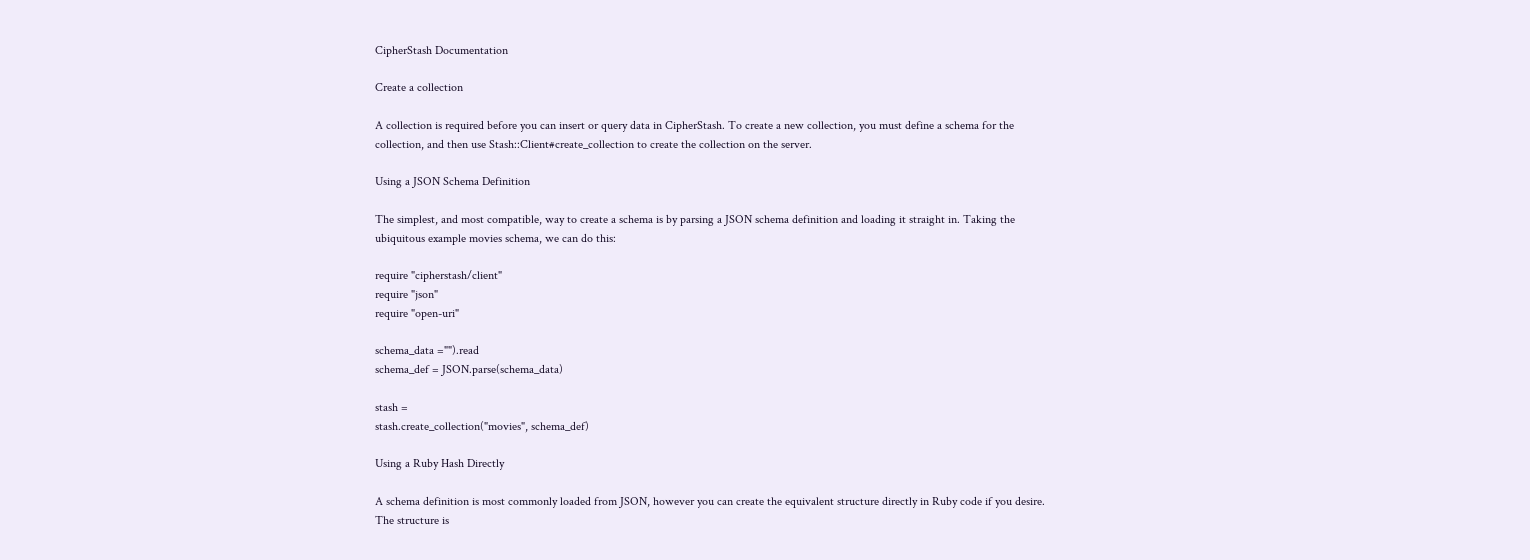CipherStash Documentation

Create a collection

A collection is required before you can insert or query data in CipherStash. To create a new collection, you must define a schema for the collection, and then use Stash::Client#create_collection to create the collection on the server.

Using a JSON Schema Definition

The simplest, and most compatible, way to create a schema is by parsing a JSON schema definition and loading it straight in. Taking the ubiquitous example movies schema, we can do this:

require "cipherstash/client"
require "json"
require "open-uri"

schema_data ="").read
schema_def = JSON.parse(schema_data)

stash =
stash.create_collection("movies", schema_def)

Using a Ruby Hash Directly

A schema definition is most commonly loaded from JSON, however you can create the equivalent structure directly in Ruby code if you desire. The structure is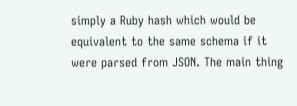simply a Ruby hash which would be equivalent to the same schema if it were parsed from JSON. The main thing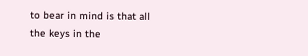to bear in mind is that all the keys in the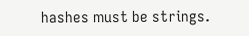hashes must be strings.